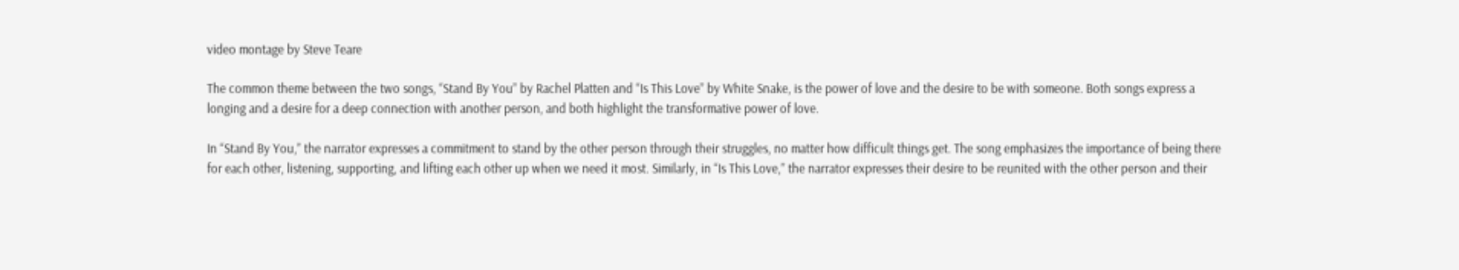video montage by Steve Teare

The common theme between the two songs, “Stand By You” by Rachel Platten and “Is This Love” by White Snake, is the power of love and the desire to be with someone. Both songs express a longing and a desire for a deep connection with another person, and both highlight the transformative power of love.

In “Stand By You,” the narrator expresses a commitment to stand by the other person through their struggles, no matter how difficult things get. The song emphasizes the importance of being there for each other, listening, supporting, and lifting each other up when we need it most. Similarly, in “Is This Love,” the narrator expresses their desire to be reunited with the other person and their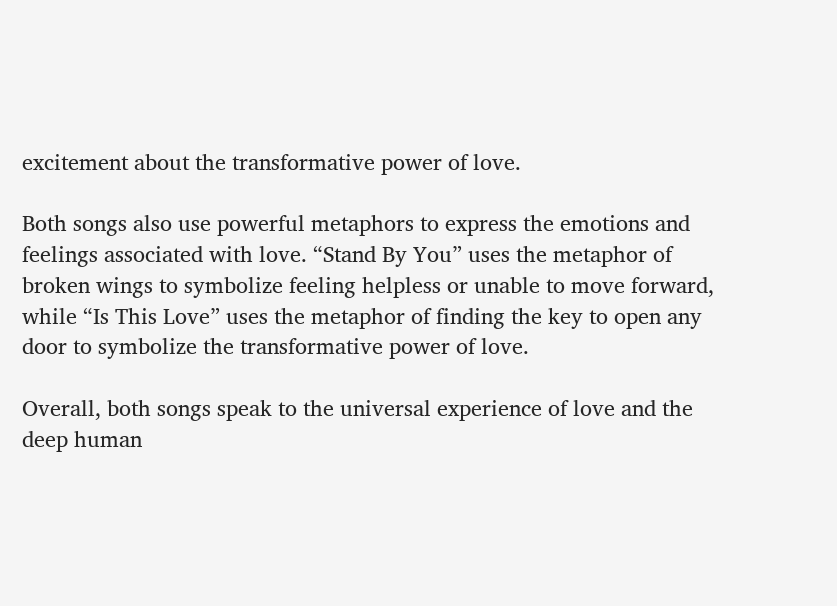excitement about the transformative power of love.

Both songs also use powerful metaphors to express the emotions and feelings associated with love. “Stand By You” uses the metaphor of broken wings to symbolize feeling helpless or unable to move forward, while “Is This Love” uses the metaphor of finding the key to open any door to symbolize the transformative power of love.

Overall, both songs speak to the universal experience of love and the deep human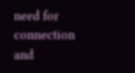need for connection and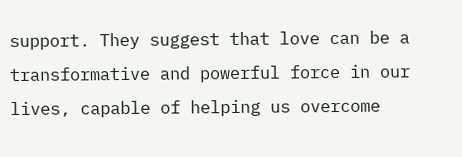support. They suggest that love can be a transformative and powerful force in our lives, capable of helping us overcome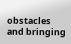obstacles and bringing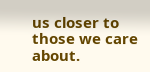us closer to those we care about.